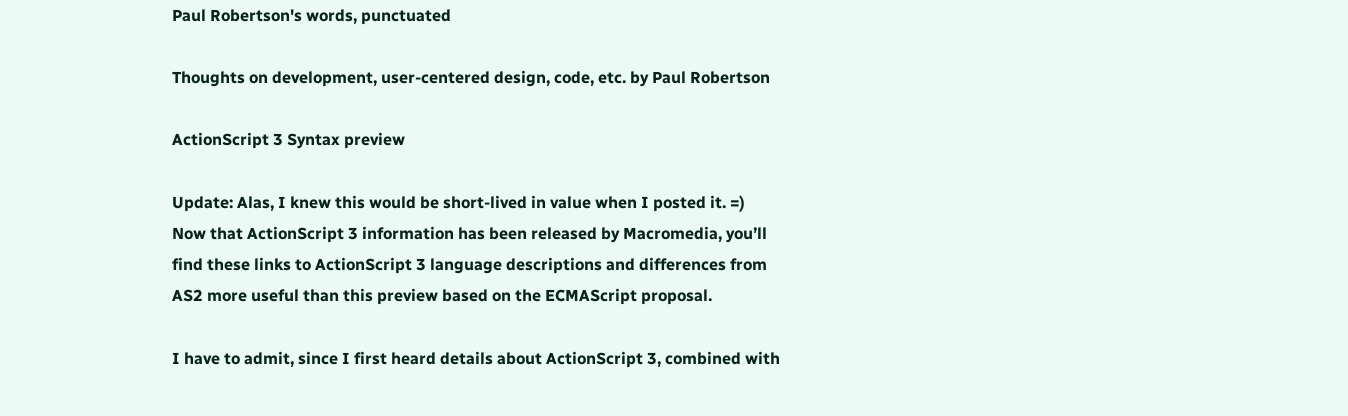Paul Robertson's words, punctuated

Thoughts on development, user-centered design, code, etc. by Paul Robertson

ActionScript 3 Syntax preview

Update: Alas, I knew this would be short-lived in value when I posted it. =) Now that ActionScript 3 information has been released by Macromedia, you’ll find these links to ActionScript 3 language descriptions and differences from AS2 more useful than this preview based on the ECMAScript proposal.

I have to admit, since I first heard details about ActionScript 3, combined with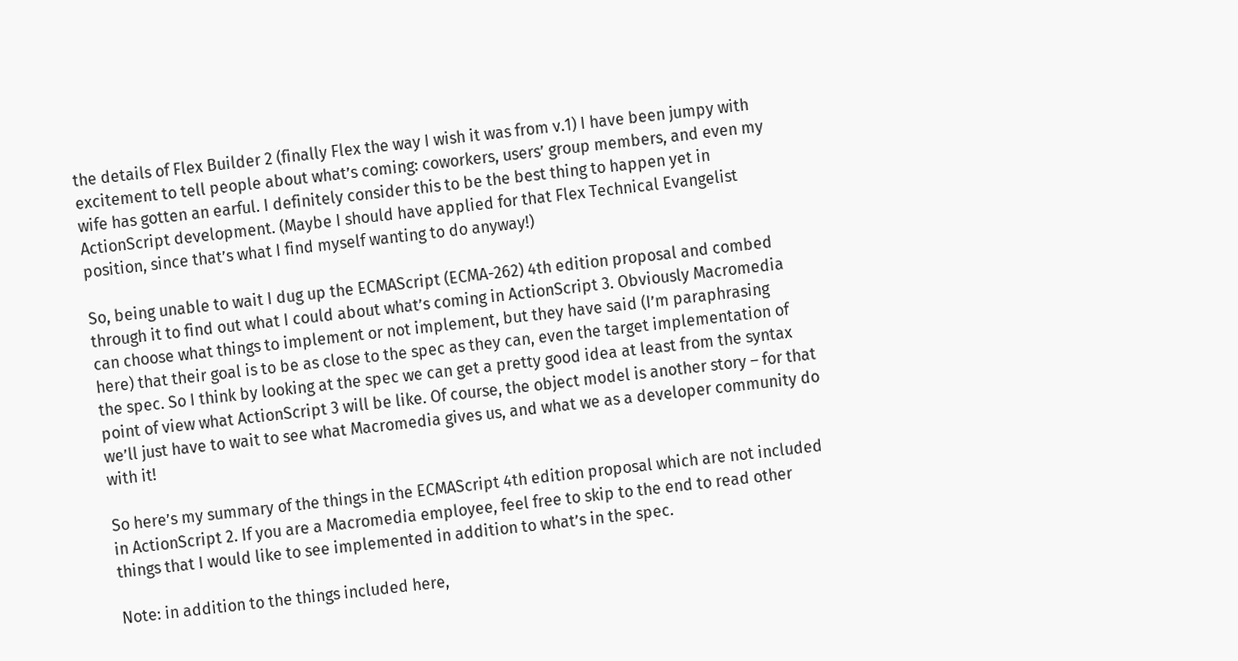the details of Flex Builder 2 (finally Flex the way I wish it was from v.1) I have been jumpy with excitement to tell people about what’s coming: coworkers, users’ group members, and even my wife has gotten an earful. I definitely consider this to be the best thing to happen yet in ActionScript development. (Maybe I should have applied for that Flex Technical Evangelist position, since that’s what I find myself wanting to do anyway!)

So, being unable to wait I dug up the ECMAScript (ECMA-262) 4th edition proposal and combed through it to find out what I could about what’s coming in ActionScript 3. Obviously Macromedia can choose what things to implement or not implement, but they have said (I’m paraphrasing here) that their goal is to be as close to the spec as they can, even the target implementation of the spec. So I think by looking at the spec we can get a pretty good idea at least from the syntax point of view what ActionScript 3 will be like. Of course, the object model is another story – for that we’ll just have to wait to see what Macromedia gives us, and what we as a developer community do with it!

So here’s my summary of the things in the ECMAScript 4th edition proposal which are not included in ActionScript 2. If you are a Macromedia employee, feel free to skip to the end to read other things that I would like to see implemented in addition to what’s in the spec.

Note: in addition to the things included here,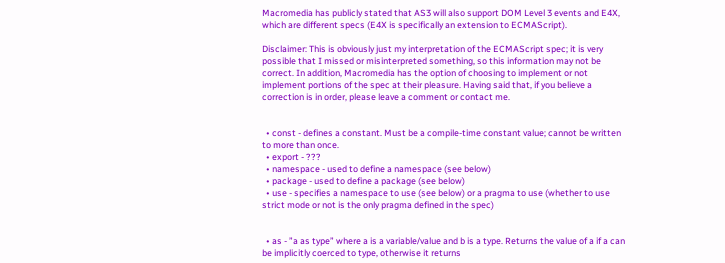Macromedia has publicly stated that AS3 will also support DOM Level 3 events and E4X, which are different specs (E4X is specifically an extension to ECMAScript).

Disclaimer: This is obviously just my interpretation of the ECMAScript spec; it is very possible that I missed or misinterpreted something, so this information may not be correct. In addition, Macromedia has the option of choosing to implement or not implement portions of the spec at their pleasure. Having said that, if you believe a correction is in order, please leave a comment or contact me.


  • const - defines a constant. Must be a compile-time constant value; cannot be written to more than once.
  • export - ???
  • namespace - used to define a namespace (see below)
  • package - used to define a package (see below)
  • use - specifies a namespace to use (see below) or a pragma to use (whether to use strict mode or not is the only pragma defined in the spec)


  • as - ”a as type” where a is a variable/value and b is a type. Returns the value of a if a can be implicitly coerced to type, otherwise it returns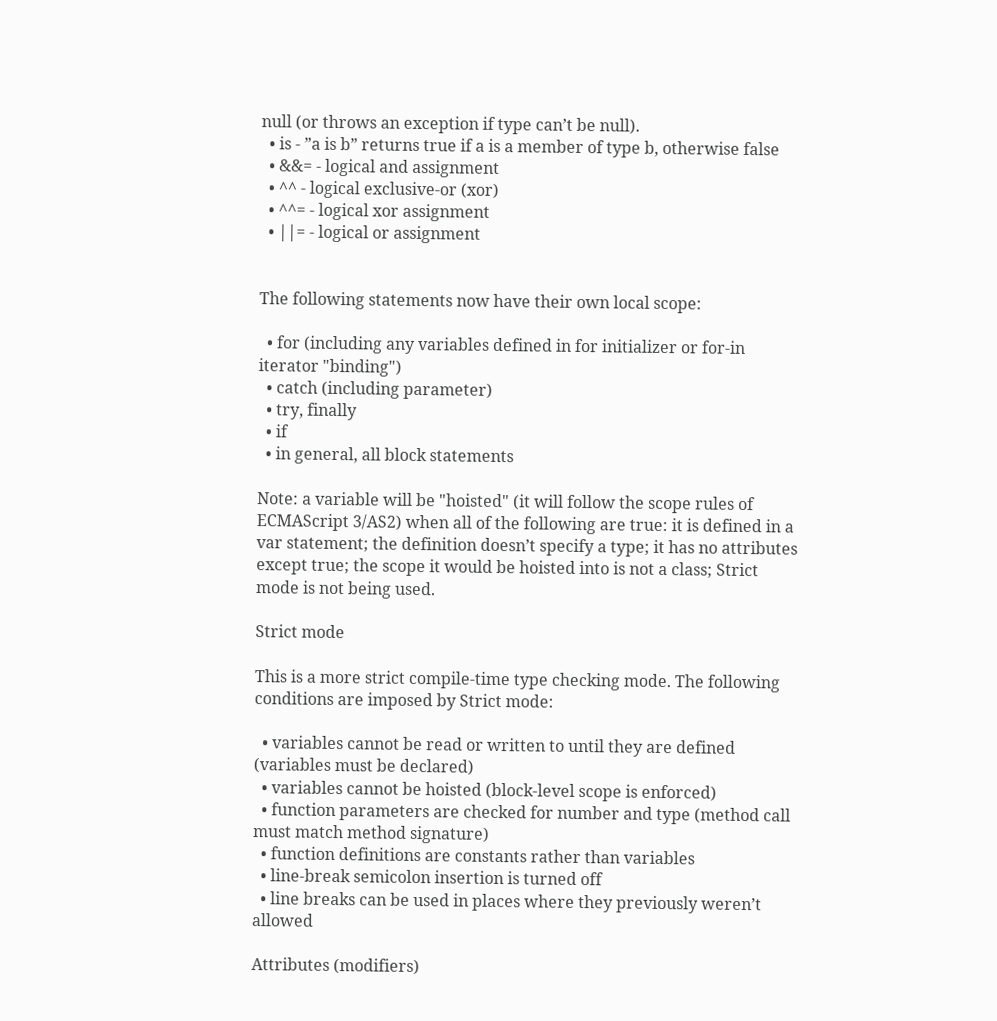null (or throws an exception if type can’t be null).
  • is - ”a is b” returns true if a is a member of type b, otherwise false
  • &&= - logical and assignment
  • ^^ - logical exclusive-or (xor)
  • ^^= - logical xor assignment
  • ||= - logical or assignment


The following statements now have their own local scope:

  • for (including any variables defined in for initializer or for-in iterator "binding")
  • catch (including parameter)
  • try, finally
  • if
  • in general, all block statements

Note: a variable will be "hoisted" (it will follow the scope rules of ECMAScript 3/AS2) when all of the following are true: it is defined in a var statement; the definition doesn’t specify a type; it has no attributes except true; the scope it would be hoisted into is not a class; Strict mode is not being used.

Strict mode

This is a more strict compile-time type checking mode. The following conditions are imposed by Strict mode:

  • variables cannot be read or written to until they are defined (variables must be declared)
  • variables cannot be hoisted (block-level scope is enforced)
  • function parameters are checked for number and type (method call must match method signature)
  • function definitions are constants rather than variables
  • line-break semicolon insertion is turned off
  • line breaks can be used in places where they previously weren’t allowed

Attributes (modifiers)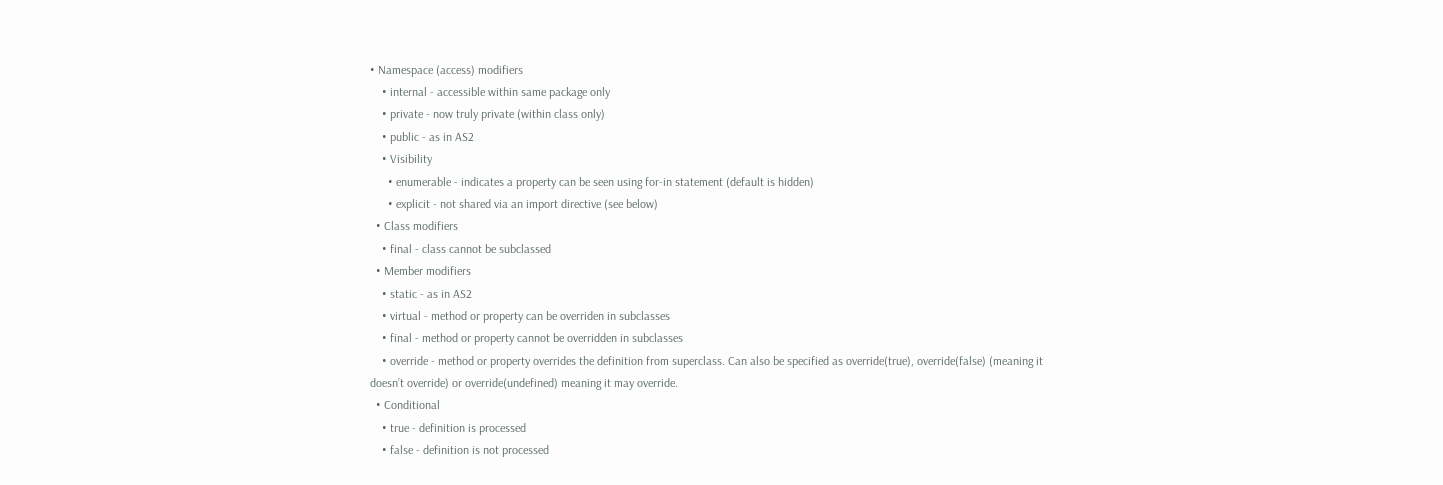• Namespace (access) modifiers
    • internal - accessible within same package only
    • private - now truly private (within class only)
    • public - as in AS2
    • Visibility
      • enumerable - indicates a property can be seen using for-in statement (default is hidden)
      • explicit - not shared via an import directive (see below)
  • Class modifiers
    • final - class cannot be subclassed
  • Member modifiers
    • static - as in AS2
    • virtual - method or property can be overriden in subclasses
    • final - method or property cannot be overridden in subclasses
    • override - method or property overrides the definition from superclass. Can also be specified as override(true), override(false) (meaning it doesn’t override) or override(undefined) meaning it may override.
  • Conditional
    • true - definition is processed
    • false - definition is not processed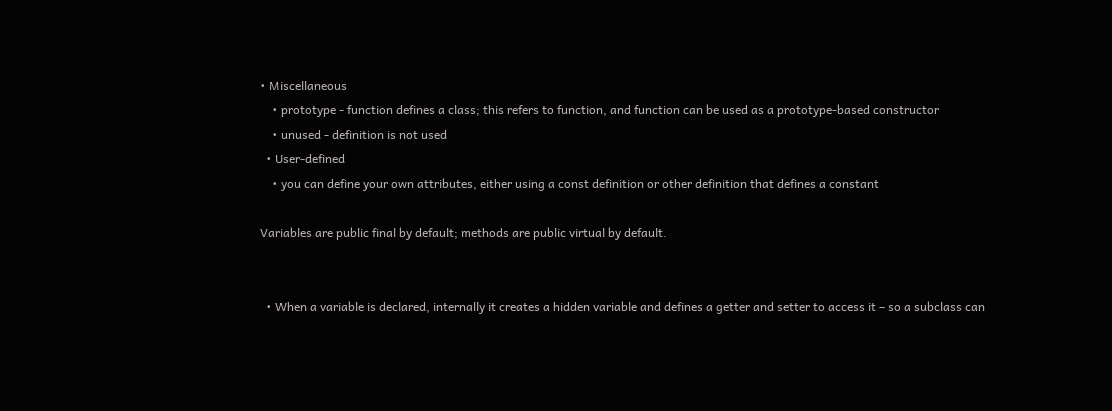• Miscellaneous
    • prototype - function defines a class; this refers to function, and function can be used as a prototype-based constructor
    • unused - definition is not used
  • User-defined
    • you can define your own attributes, either using a const definition or other definition that defines a constant

Variables are public final by default; methods are public virtual by default.


  • When a variable is declared, internally it creates a hidden variable and defines a getter and setter to access it – so a subclass can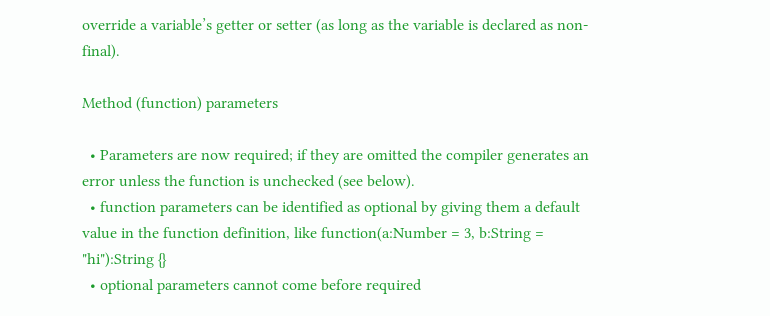override a variable’s getter or setter (as long as the variable is declared as non-final).

Method (function) parameters

  • Parameters are now required; if they are omitted the compiler generates an error unless the function is unchecked (see below).
  • function parameters can be identified as optional by giving them a default value in the function definition, like function(a:Number = 3, b:String = "hi"):String {}
  • optional parameters cannot come before required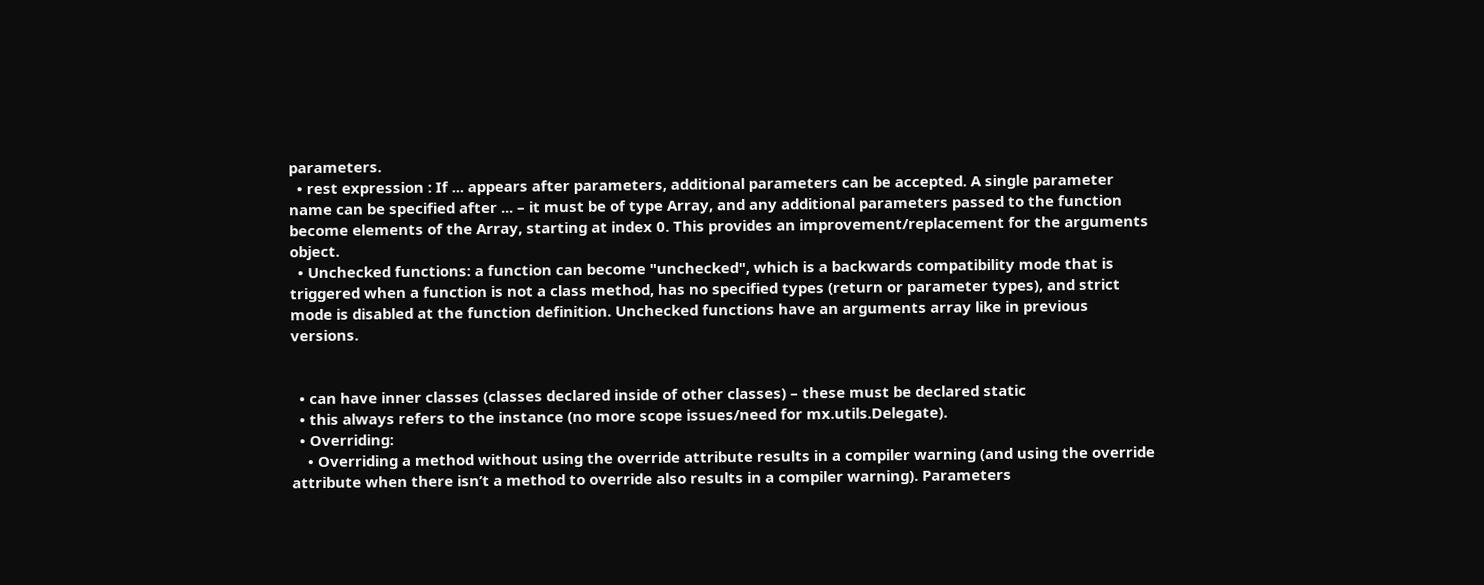parameters.
  • rest expression : If ... appears after parameters, additional parameters can be accepted. A single parameter name can be specified after ... – it must be of type Array, and any additional parameters passed to the function become elements of the Array, starting at index 0. This provides an improvement/replacement for the arguments object.
  • Unchecked functions: a function can become "unchecked", which is a backwards compatibility mode that is triggered when a function is not a class method, has no specified types (return or parameter types), and strict mode is disabled at the function definition. Unchecked functions have an arguments array like in previous versions.


  • can have inner classes (classes declared inside of other classes) – these must be declared static
  • this always refers to the instance (no more scope issues/need for mx.utils.Delegate).
  • Overriding:
    • Overriding a method without using the override attribute results in a compiler warning (and using the override attribute when there isn’t a method to override also results in a compiler warning). Parameters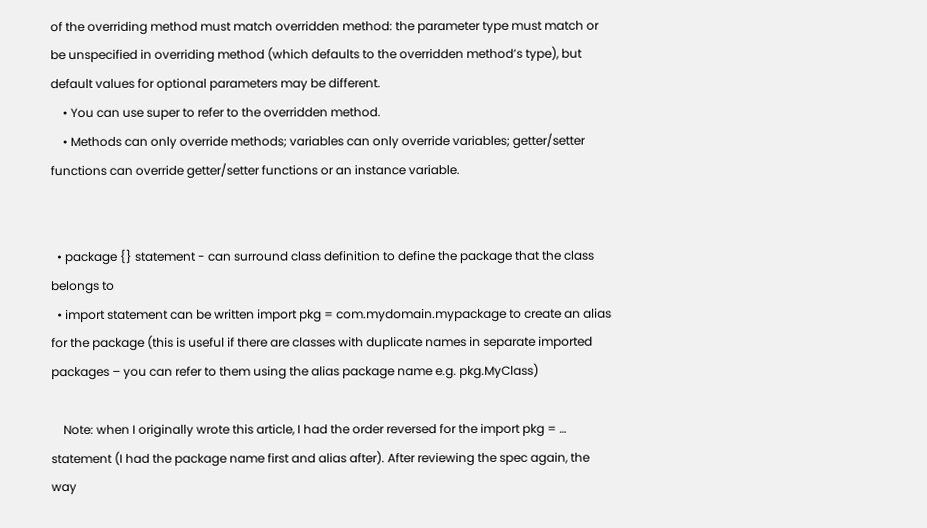of the overriding method must match overridden method: the parameter type must match or be unspecified in overriding method (which defaults to the overridden method’s type), but default values for optional parameters may be different.
    • You can use super to refer to the overridden method.
    • Methods can only override methods; variables can only override variables; getter/setter functions can override getter/setter functions or an instance variable.


  • package {} statement - can surround class definition to define the package that the class belongs to
  • import statement can be written import pkg = com.mydomain.mypackage to create an alias for the package (this is useful if there are classes with duplicate names in separate imported packages – you can refer to them using the alias package name e.g. pkg.MyClass)

    Note: when I originally wrote this article, I had the order reversed for the import pkg = … statement (I had the package name first and alias after). After reviewing the spec again, the way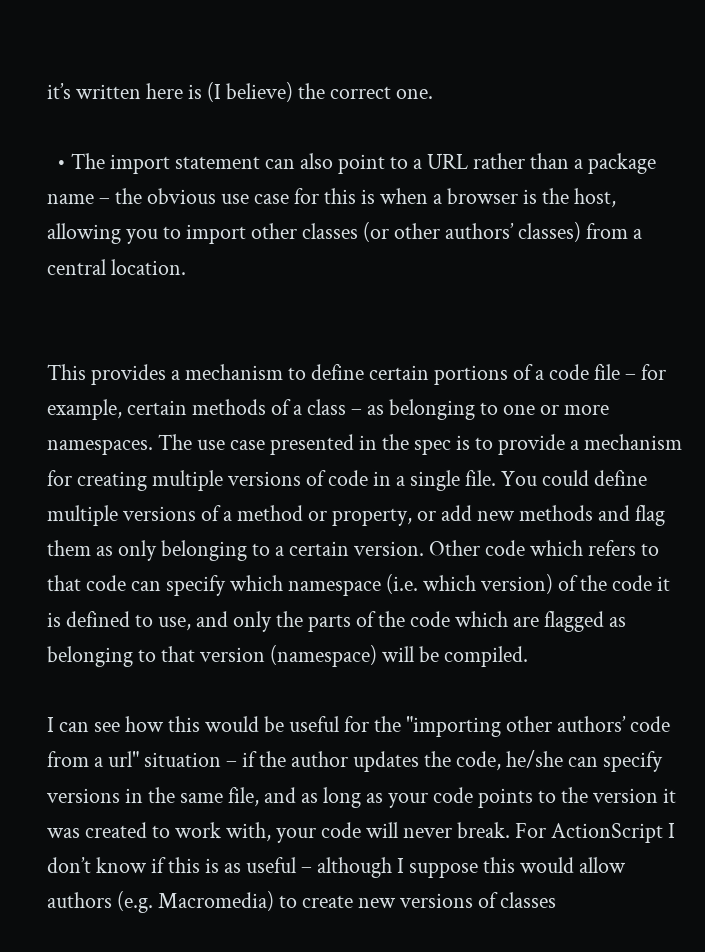it’s written here is (I believe) the correct one.

  • The import statement can also point to a URL rather than a package name – the obvious use case for this is when a browser is the host, allowing you to import other classes (or other authors’ classes) from a central location.


This provides a mechanism to define certain portions of a code file – for example, certain methods of a class – as belonging to one or more namespaces. The use case presented in the spec is to provide a mechanism for creating multiple versions of code in a single file. You could define multiple versions of a method or property, or add new methods and flag them as only belonging to a certain version. Other code which refers to that code can specify which namespace (i.e. which version) of the code it is defined to use, and only the parts of the code which are flagged as belonging to that version (namespace) will be compiled.

I can see how this would be useful for the "importing other authors’ code from a url" situation – if the author updates the code, he/she can specify versions in the same file, and as long as your code points to the version it was created to work with, your code will never break. For ActionScript I don’t know if this is as useful – although I suppose this would allow authors (e.g. Macromedia) to create new versions of classes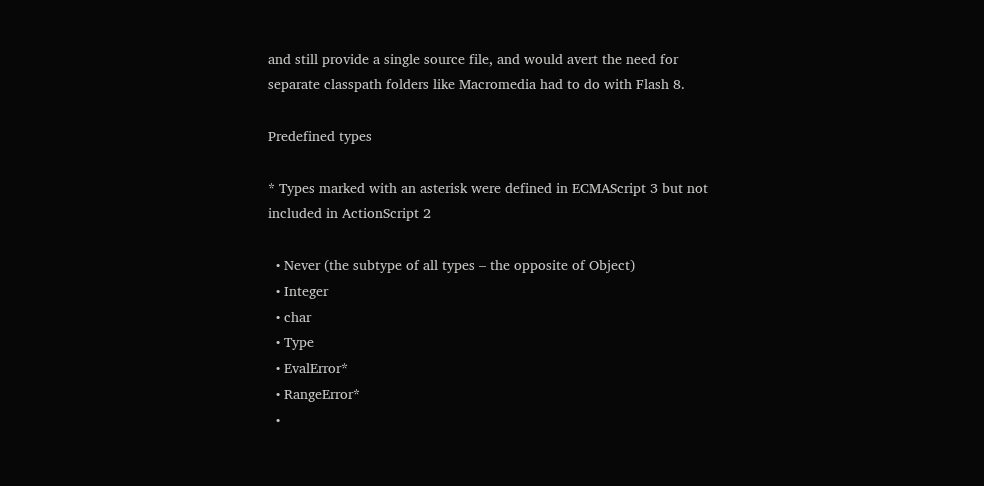and still provide a single source file, and would avert the need for separate classpath folders like Macromedia had to do with Flash 8.

Predefined types

* Types marked with an asterisk were defined in ECMAScript 3 but not included in ActionScript 2

  • Never (the subtype of all types – the opposite of Object)
  • Integer
  • char
  • Type
  • EvalError*
  • RangeError*
  •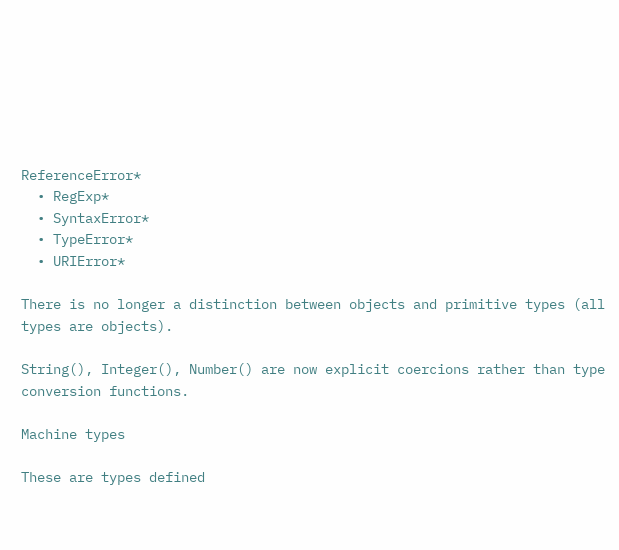ReferenceError*
  • RegExp*
  • SyntaxError*
  • TypeError*
  • URIError*

There is no longer a distinction between objects and primitive types (all types are objects).

String(), Integer(), Number() are now explicit coercions rather than type conversion functions.

Machine types

These are types defined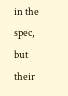in the spec, but their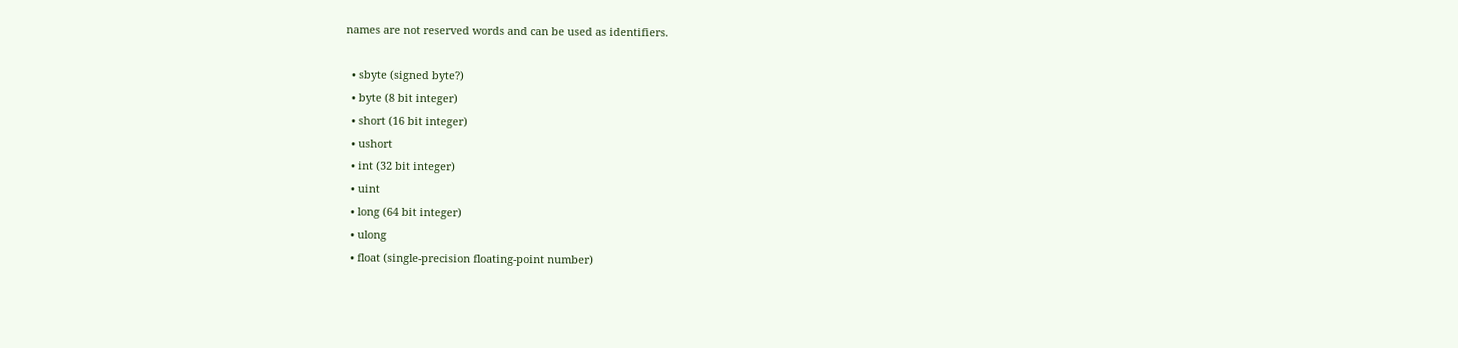names are not reserved words and can be used as identifiers.

  • sbyte (signed byte?)
  • byte (8 bit integer)
  • short (16 bit integer)
  • ushort
  • int (32 bit integer)
  • uint
  • long (64 bit integer)
  • ulong
  • float (single-precision floating-point number)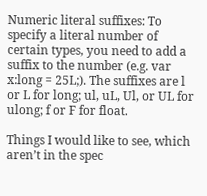Numeric literal suffixes: To specify a literal number of certain types, you need to add a suffix to the number (e.g. var x:long = 25L;). The suffixes are l or L for long; ul, uL, Ul, or UL for ulong; f or F for float.

Things I would like to see, which aren’t in the spec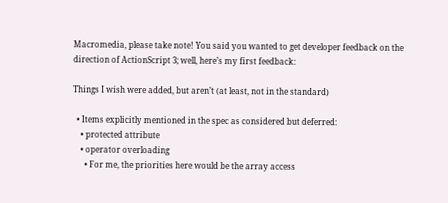Macromedia, please take note! You said you wanted to get developer feedback on the direction of ActionScript 3; well, here’s my first feedback:

Things I wish were added, but aren’t (at least, not in the standard)

  • Items explicitly mentioned in the spec as considered but deferred:
    • protected attribute
    • operator overloading
      • For me, the priorities here would be the array access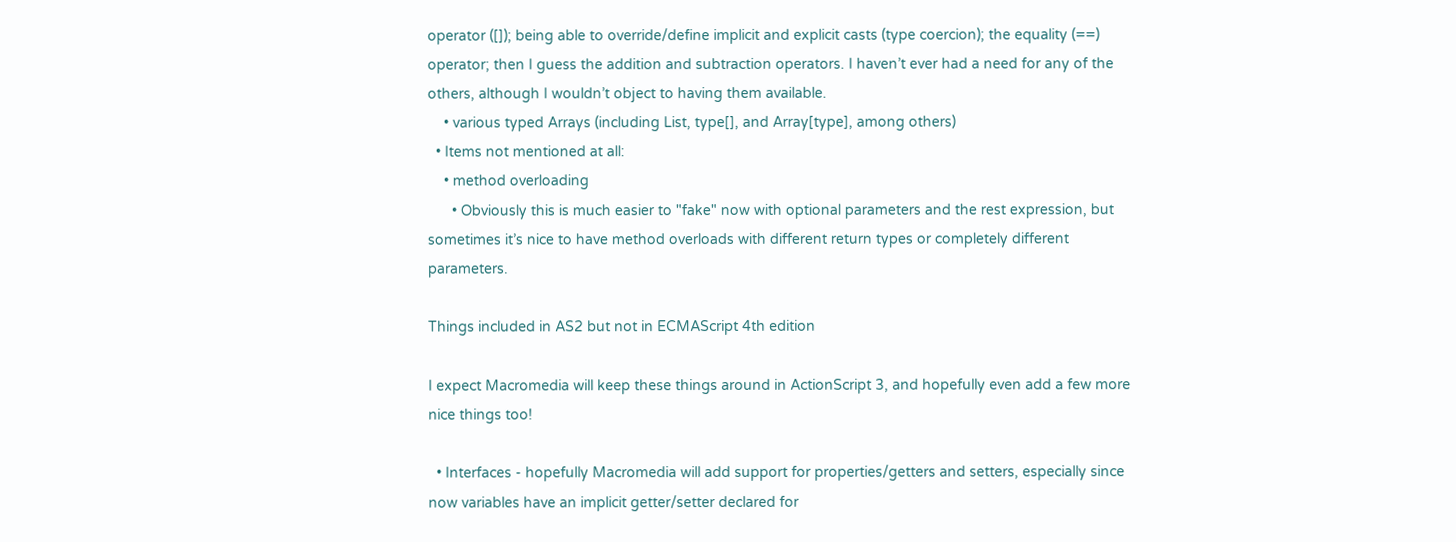operator ([]); being able to override/define implicit and explicit casts (type coercion); the equality (==) operator; then I guess the addition and subtraction operators. I haven’t ever had a need for any of the others, although I wouldn’t object to having them available.
    • various typed Arrays (including List, type[], and Array[type], among others)
  • Items not mentioned at all:
    • method overloading
      • Obviously this is much easier to "fake" now with optional parameters and the rest expression, but sometimes it’s nice to have method overloads with different return types or completely different parameters.

Things included in AS2 but not in ECMAScript 4th edition

I expect Macromedia will keep these things around in ActionScript 3, and hopefully even add a few more nice things too!

  • Interfaces - hopefully Macromedia will add support for properties/getters and setters, especially since now variables have an implicit getter/setter declared for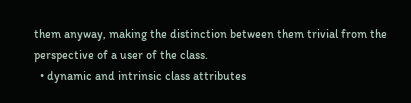them anyway, making the distinction between them trivial from the perspective of a user of the class.
  • dynamic and intrinsic class attributes